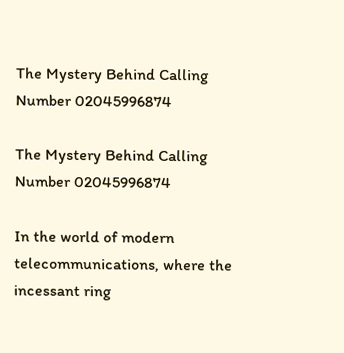The Mystery Behind Calling Number 02045996874

The Mystery Behind Calling Number 02045996874

In the world of modern telecommunications, where the incessant ring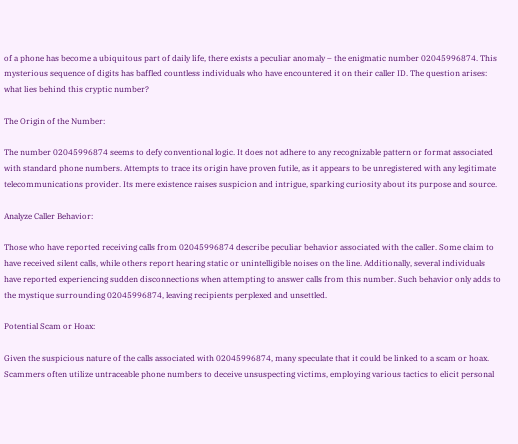of a phone has become a ubiquitous part of daily life, there exists a peculiar anomaly – the enigmatic number 02045996874. This mysterious sequence of digits has baffled countless individuals who have encountered it on their caller ID. The question arises: what lies behind this cryptic number?

The Origin of the Number:

The number 02045996874 seems to defy conventional logic. It does not adhere to any recognizable pattern or format associated with standard phone numbers. Attempts to trace its origin have proven futile, as it appears to be unregistered with any legitimate telecommunications provider. Its mere existence raises suspicion and intrigue, sparking curiosity about its purpose and source.

Analyze Caller Behavior:

Those who have reported receiving calls from 02045996874 describe peculiar behavior associated with the caller. Some claim to have received silent calls, while others report hearing static or unintelligible noises on the line. Additionally, several individuals have reported experiencing sudden disconnections when attempting to answer calls from this number. Such behavior only adds to the mystique surrounding 02045996874, leaving recipients perplexed and unsettled.

Potential Scam or Hoax:

Given the suspicious nature of the calls associated with 02045996874, many speculate that it could be linked to a scam or hoax. Scammers often utilize untraceable phone numbers to deceive unsuspecting victims, employing various tactics to elicit personal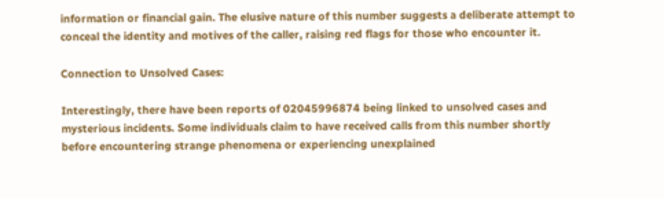information or financial gain. The elusive nature of this number suggests a deliberate attempt to conceal the identity and motives of the caller, raising red flags for those who encounter it.

Connection to Unsolved Cases:

Interestingly, there have been reports of 02045996874 being linked to unsolved cases and mysterious incidents. Some individuals claim to have received calls from this number shortly before encountering strange phenomena or experiencing unexplained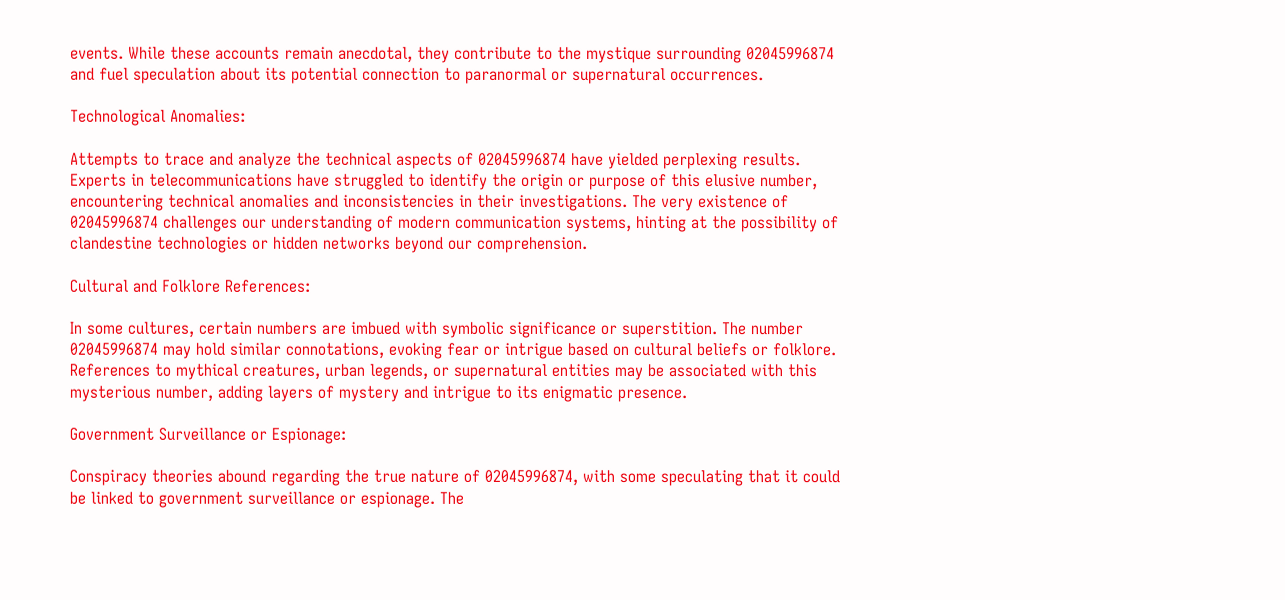events. While these accounts remain anecdotal, they contribute to the mystique surrounding 02045996874 and fuel speculation about its potential connection to paranormal or supernatural occurrences.

Technological Anomalies:

Attempts to trace and analyze the technical aspects of 02045996874 have yielded perplexing results. Experts in telecommunications have struggled to identify the origin or purpose of this elusive number, encountering technical anomalies and inconsistencies in their investigations. The very existence of 02045996874 challenges our understanding of modern communication systems, hinting at the possibility of clandestine technologies or hidden networks beyond our comprehension.

Cultural and Folklore References:

In some cultures, certain numbers are imbued with symbolic significance or superstition. The number 02045996874 may hold similar connotations, evoking fear or intrigue based on cultural beliefs or folklore. References to mythical creatures, urban legends, or supernatural entities may be associated with this mysterious number, adding layers of mystery and intrigue to its enigmatic presence.

Government Surveillance or Espionage:

Conspiracy theories abound regarding the true nature of 02045996874, with some speculating that it could be linked to government surveillance or espionage. The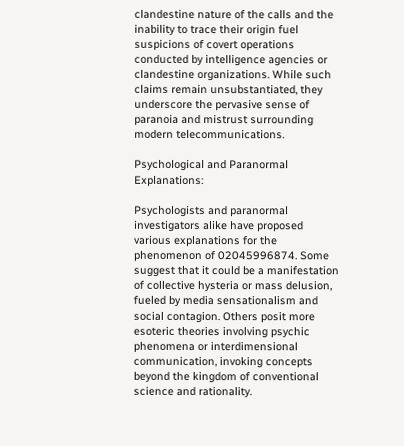clandestine nature of the calls and the inability to trace their origin fuel suspicions of covert operations conducted by intelligence agencies or clandestine organizations. While such claims remain unsubstantiated, they underscore the pervasive sense of paranoia and mistrust surrounding modern telecommunications.

Psychological and Paranormal Explanations:

Psychologists and paranormal investigators alike have proposed various explanations for the phenomenon of 02045996874. Some suggest that it could be a manifestation of collective hysteria or mass delusion, fueled by media sensationalism and social contagion. Others posit more esoteric theories involving psychic phenomena or interdimensional communication, invoking concepts beyond the kingdom of conventional science and rationality.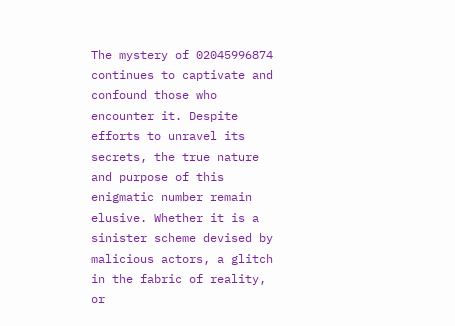The mystery of 02045996874 continues to captivate and confound those who encounter it. Despite efforts to unravel its secrets, the true nature and purpose of this enigmatic number remain elusive. Whether it is a sinister scheme devised by malicious actors, a glitch in the fabric of reality, or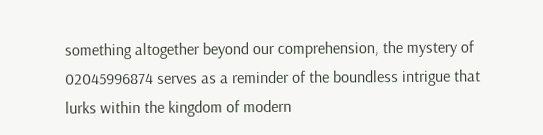something altogether beyond our comprehension, the mystery of 02045996874 serves as a reminder of the boundless intrigue that lurks within the kingdom of modern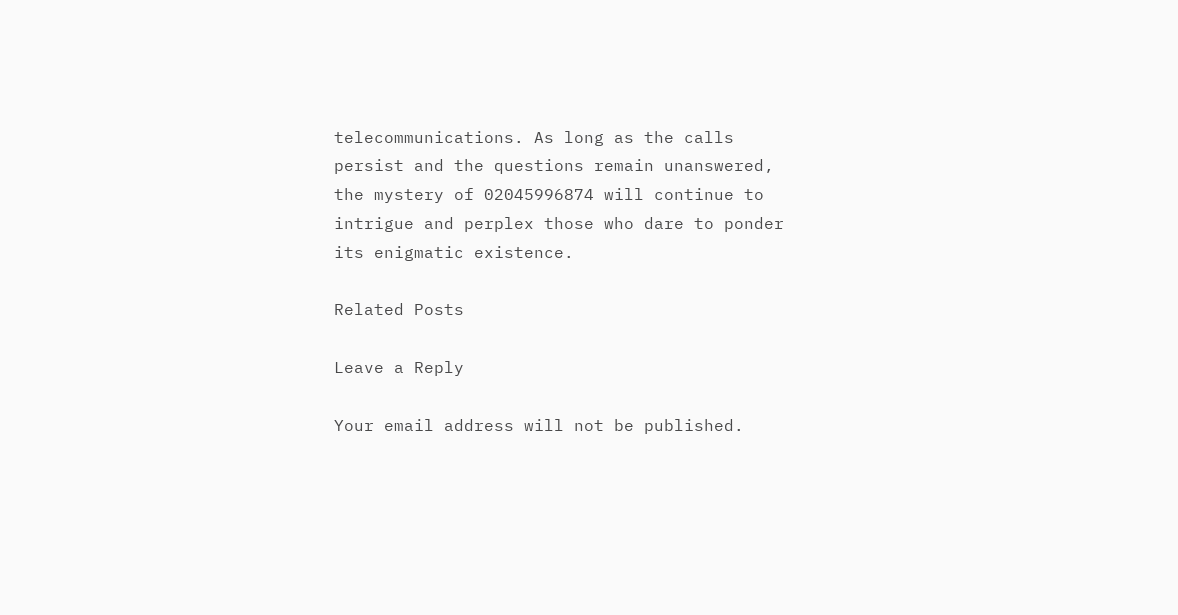telecommunications. As long as the calls persist and the questions remain unanswered, the mystery of 02045996874 will continue to intrigue and perplex those who dare to ponder its enigmatic existence.

Related Posts

Leave a Reply

Your email address will not be published.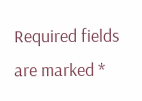Required fields are marked *